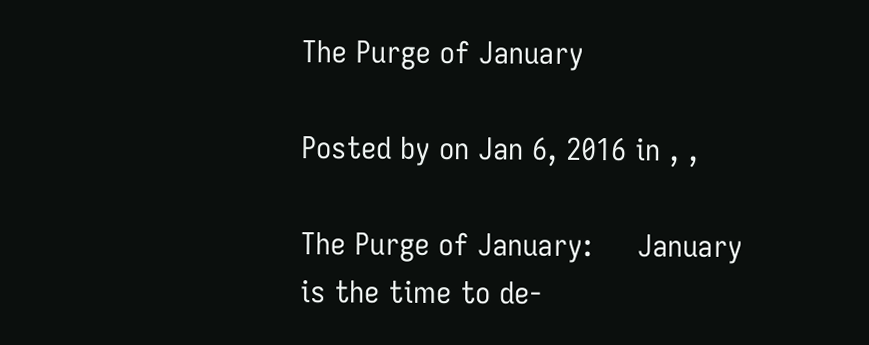The Purge of January

Posted by on Jan 6, 2016 in , ,

The Purge of January:     January is the time to de-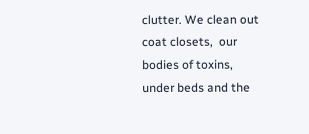clutter. We clean out coat closets,  our bodies of toxins,  under beds and the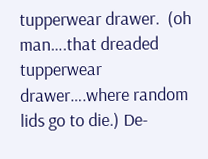tupperwear drawer.  (oh man….that dreaded tupperwear drawer….where random lids go to die.) De-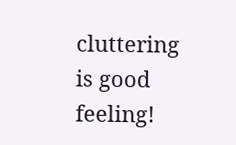cluttering is good feeling!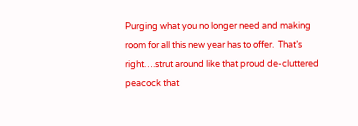Purging what you no longer need and making room for all this new year has to offer.  That’s right….strut around like that proud de-cluttered peacock that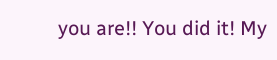you are!! You did it! My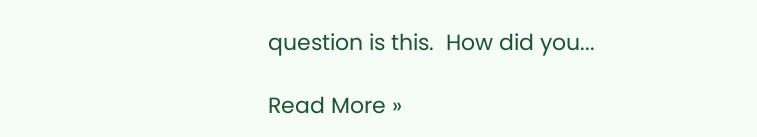question is this.  How did you...

Read More »